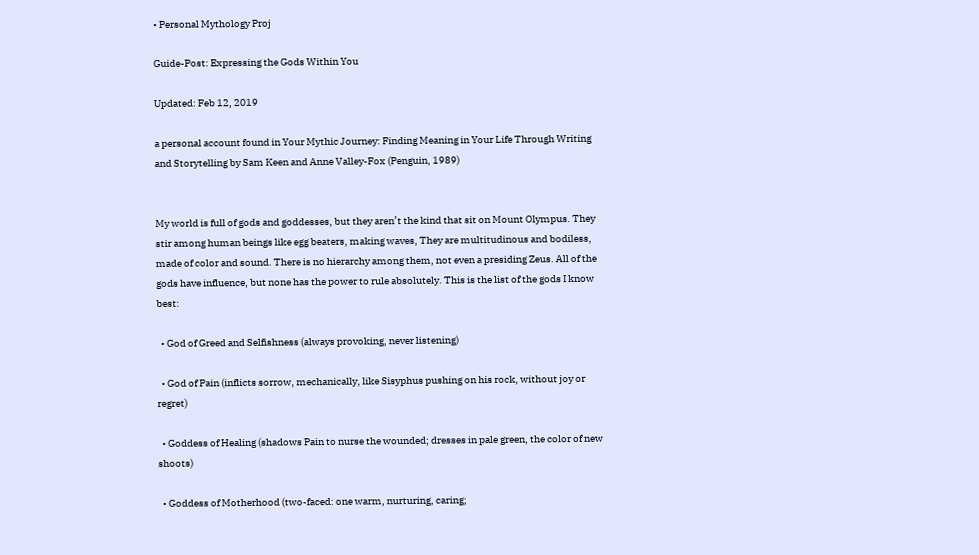• Personal Mythology Proj

Guide-Post: Expressing the Gods Within You

Updated: Feb 12, 2019

a personal account found in Your Mythic Journey: Finding Meaning in Your Life Through Writing and Storytelling by Sam Keen and Anne Valley-Fox (Penguin, 1989)


My world is full of gods and goddesses, but they aren’t the kind that sit on Mount Olympus. They stir among human beings like egg beaters, making waves, They are multitudinous and bodiless, made of color and sound. There is no hierarchy among them, not even a presiding Zeus. All of the gods have influence, but none has the power to rule absolutely. This is the list of the gods I know best:

  • God of Greed and Selfishness (always provoking, never listening)

  • God of Pain (inflicts sorrow, mechanically, like Sisyphus pushing on his rock, without joy or regret)

  • Goddess of Healing (shadows Pain to nurse the wounded; dresses in pale green, the color of new shoots)

  • Goddess of Motherhood (two-faced: one warm, nurturing, caring;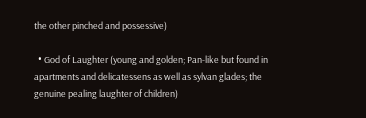the other pinched and possessive)

  • God of Laughter (young and golden; Pan-like but found in apartments and delicatessens as well as sylvan glades; the genuine pealing laughter of children)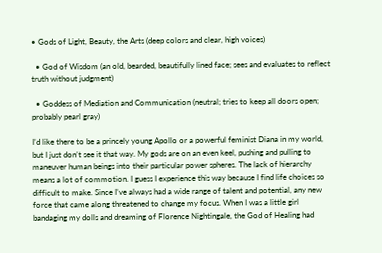• Gods of Light, Beauty, the Arts (deep colors and clear, high voices)

  • God of Wisdom (an old, bearded, beautifully lined face; sees and evaluates to reflect truth without judgment)

  • Goddess of Mediation and Communication (neutral; tries to keep all doors open; probably pearl gray)

I’d like there to be a princely young Apollo or a powerful feminist Diana in my world, but I just don’t see it that way. My gods are on an even keel, pushing and pulling to maneuver human beings into their particular power spheres. The lack of hierarchy means a lot of commotion. I guess I experience this way because I find life choices so difficult to make. Since I’ve always had a wide range of talent and potential, any new force that came along threatened to change my focus. When I was a little girl bandaging my dolls and dreaming of Florence Nightingale, the God of Healing had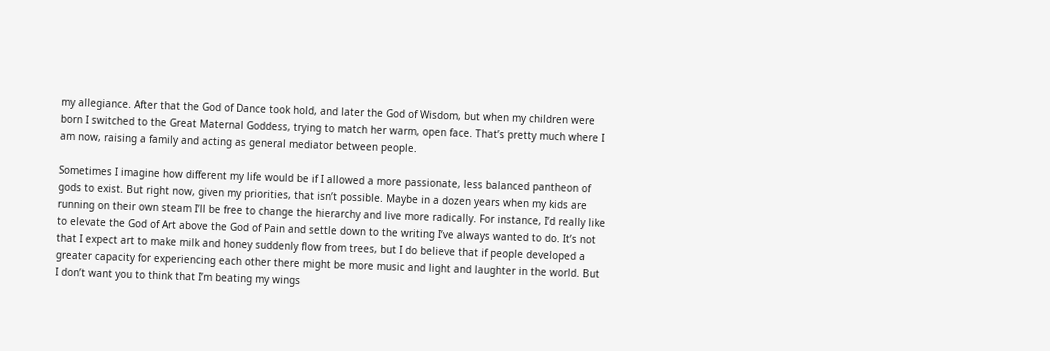my allegiance. After that the God of Dance took hold, and later the God of Wisdom, but when my children were born I switched to the Great Maternal Goddess, trying to match her warm, open face. That’s pretty much where I am now, raising a family and acting as general mediator between people.

Sometimes I imagine how different my life would be if I allowed a more passionate, less balanced pantheon of gods to exist. But right now, given my priorities, that isn’t possible. Maybe in a dozen years when my kids are running on their own steam I’ll be free to change the hierarchy and live more radically. For instance, I’d really like to elevate the God of Art above the God of Pain and settle down to the writing I’ve always wanted to do. It’s not that I expect art to make milk and honey suddenly flow from trees, but I do believe that if people developed a greater capacity for experiencing each other there might be more music and light and laughter in the world. But I don’t want you to think that I’m beating my wings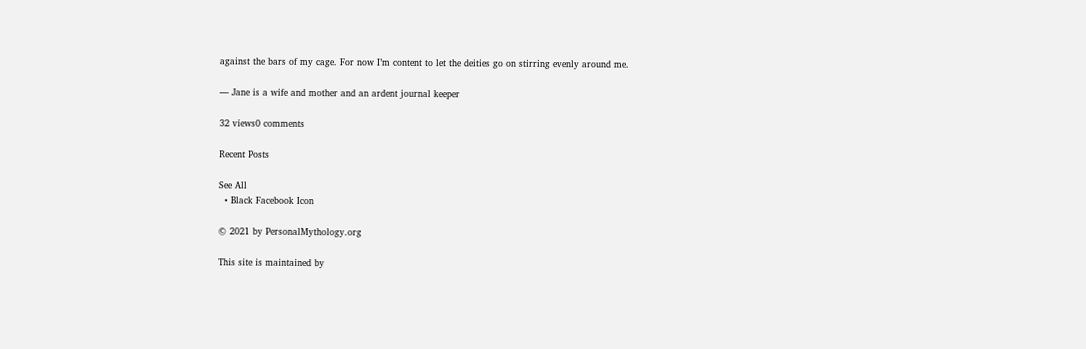against the bars of my cage. For now I’m content to let the deities go on stirring evenly around me.

— Jane is a wife and mother and an ardent journal keeper

32 views0 comments

Recent Posts

See All
  • Black Facebook Icon

© 2021 by PersonalMythology.org

This site is maintained by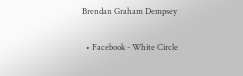Brendan Graham Dempsey

  • Facebook - White Circle